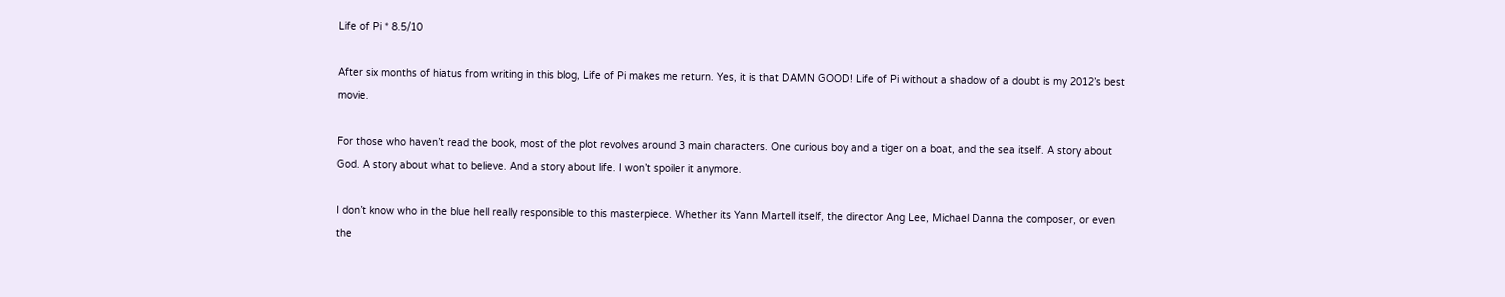Life of Pi * 8.5/10

After six months of hiatus from writing in this blog, Life of Pi makes me return. Yes, it is that DAMN GOOD! Life of Pi without a shadow of a doubt is my 2012’s best movie.

For those who haven’t read the book, most of the plot revolves around 3 main characters. One curious boy and a tiger on a boat, and the sea itself. A story about God. A story about what to believe. And a story about life. I won’t spoiler it anymore.

I don’t know who in the blue hell really responsible to this masterpiece. Whether its Yann Martell itself, the director Ang Lee, Michael Danna the composer, or even the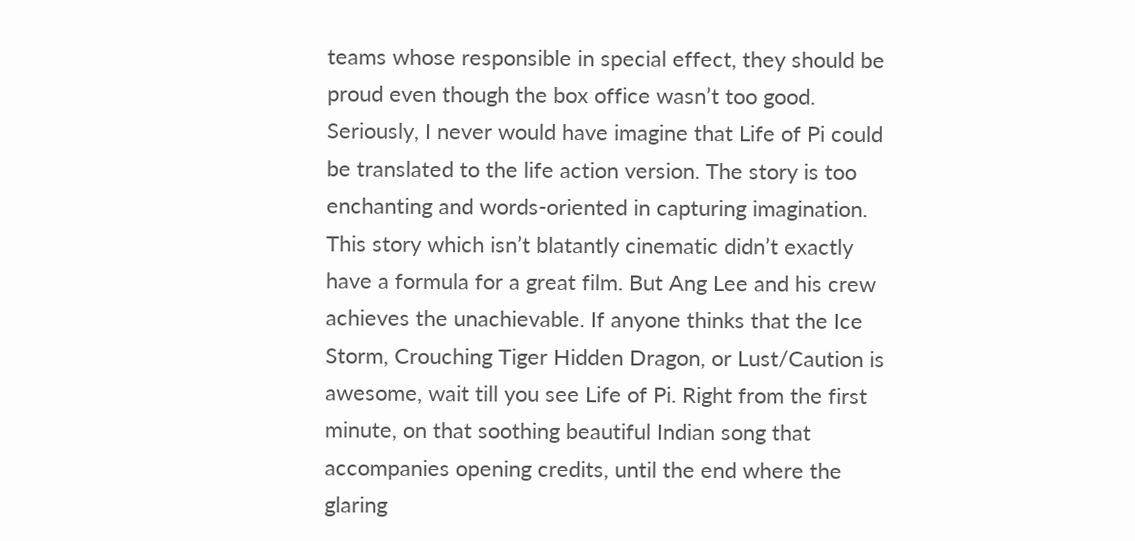teams whose responsible in special effect, they should be proud even though the box office wasn’t too good. Seriously, I never would have imagine that Life of Pi could be translated to the life action version. The story is too enchanting and words-oriented in capturing imagination. This story which isn’t blatantly cinematic didn’t exactly have a formula for a great film. But Ang Lee and his crew achieves the unachievable. If anyone thinks that the Ice Storm, Crouching Tiger Hidden Dragon, or Lust/Caution is awesome, wait till you see Life of Pi. Right from the first minute, on that soothing beautiful Indian song that accompanies opening credits, until the end where the glaring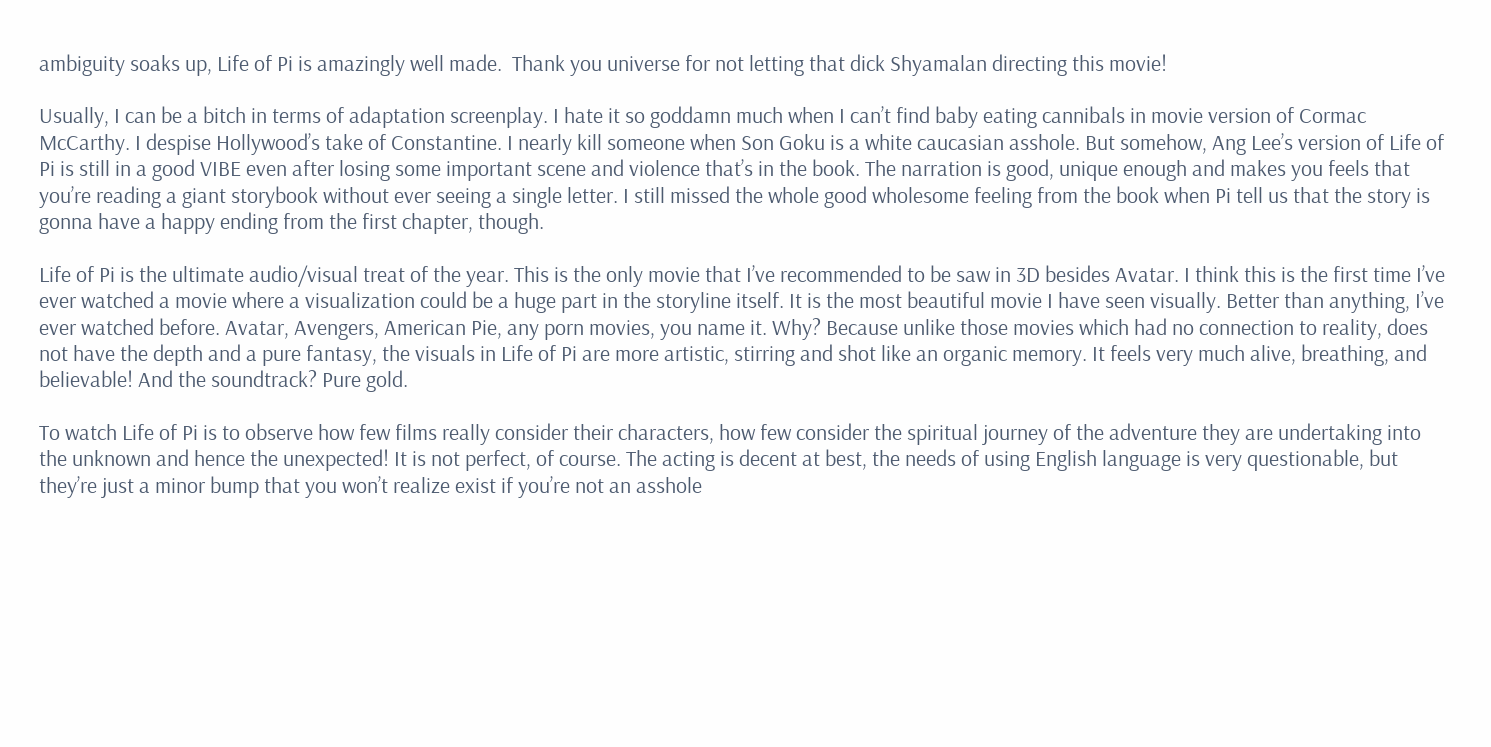ambiguity soaks up, Life of Pi is amazingly well made.  Thank you universe for not letting that dick Shyamalan directing this movie!

Usually, I can be a bitch in terms of adaptation screenplay. I hate it so goddamn much when I can’t find baby eating cannibals in movie version of Cormac McCarthy. I despise Hollywood’s take of Constantine. I nearly kill someone when Son Goku is a white caucasian asshole. But somehow, Ang Lee’s version of Life of Pi is still in a good VIBE even after losing some important scene and violence that’s in the book. The narration is good, unique enough and makes you feels that you’re reading a giant storybook without ever seeing a single letter. I still missed the whole good wholesome feeling from the book when Pi tell us that the story is gonna have a happy ending from the first chapter, though.

Life of Pi is the ultimate audio/visual treat of the year. This is the only movie that I’ve recommended to be saw in 3D besides Avatar. I think this is the first time I’ve ever watched a movie where a visualization could be a huge part in the storyline itself. It is the most beautiful movie I have seen visually. Better than anything, I’ve ever watched before. Avatar, Avengers, American Pie, any porn movies, you name it. Why? Because unlike those movies which had no connection to reality, does not have the depth and a pure fantasy, the visuals in Life of Pi are more artistic, stirring and shot like an organic memory. It feels very much alive, breathing, and believable! And the soundtrack? Pure gold.

To watch Life of Pi is to observe how few films really consider their characters, how few consider the spiritual journey of the adventure they are undertaking into the unknown and hence the unexpected! It is not perfect, of course. The acting is decent at best, the needs of using English language is very questionable, but they’re just a minor bump that you won’t realize exist if you’re not an asshole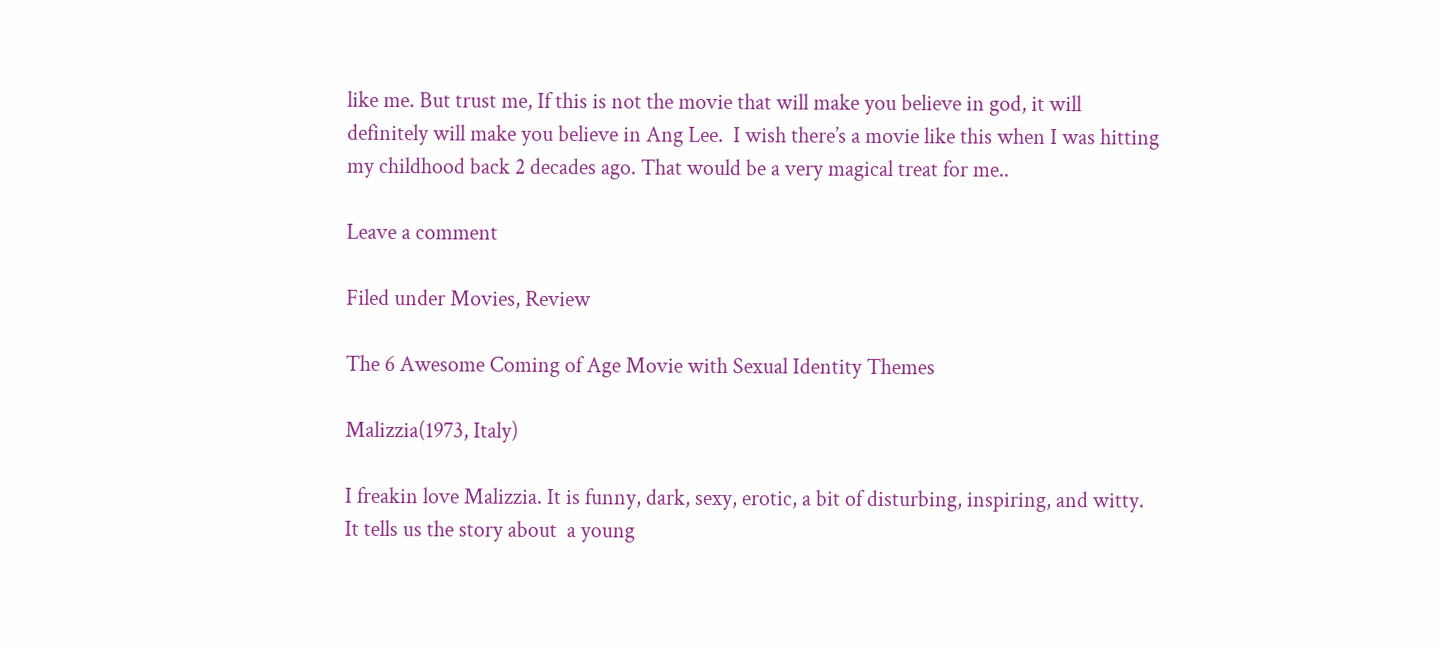like me. But trust me, If this is not the movie that will make you believe in god, it will definitely will make you believe in Ang Lee.  I wish there’s a movie like this when I was hitting my childhood back 2 decades ago. That would be a very magical treat for me..

Leave a comment

Filed under Movies, Review

The 6 Awesome Coming of Age Movie with Sexual Identity Themes

Malizzia(1973, Italy)

I freakin love Malizzia. It is funny, dark, sexy, erotic, a bit of disturbing, inspiring, and witty. It tells us the story about  a young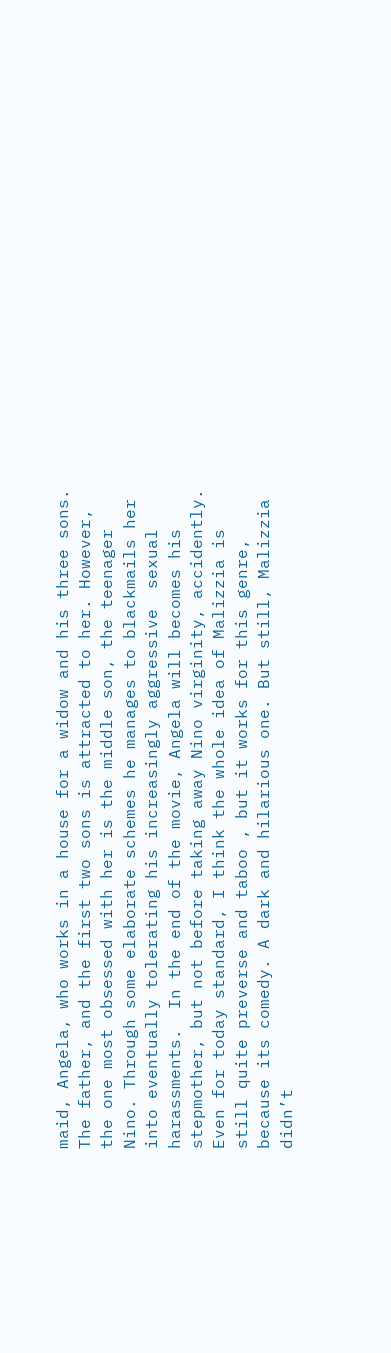maid, Angela, who works in a house for a widow and his three sons. The father, and the first two sons is attracted to her. However, the one most obsessed with her is the middle son, the teenager Nino. Through some elaborate schemes he manages to blackmails her into eventually tolerating his increasingly aggressive  sexual harassments.  In the end of the movie, Angela will becomes his stepmother, but not before taking away Nino virginity, accidently. Even for today standard, I think the whole idea of Malizzia is still quite preverse and taboo , but it works for this genre, because its comedy. A dark and hilarious one. But still, Malizzia didn’t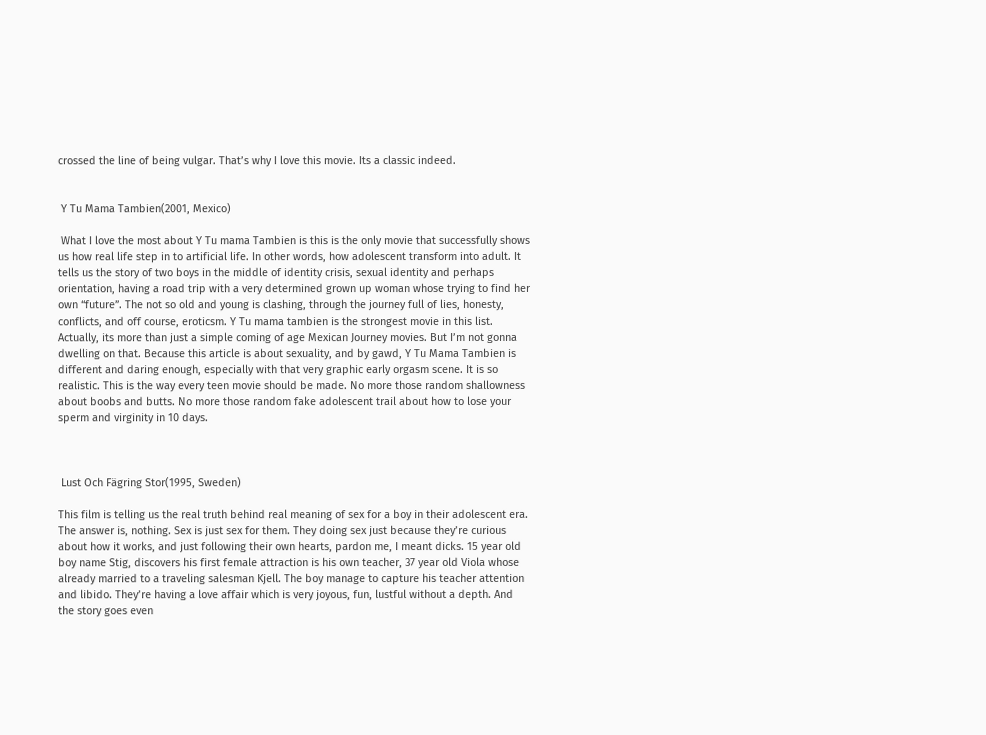crossed the line of being vulgar. That’s why I love this movie. Its a classic indeed.


 Y Tu Mama Tambien(2001, Mexico)

 What I love the most about Y Tu mama Tambien is this is the only movie that successfully shows us how real life step in to artificial life. In other words, how adolescent transform into adult. It tells us the story of two boys in the middle of identity crisis, sexual identity and perhaps orientation, having a road trip with a very determined grown up woman whose trying to find her own “future”. The not so old and young is clashing, through the journey full of lies, honesty, conflicts, and off course, eroticsm. Y Tu mama tambien is the strongest movie in this list. Actually, its more than just a simple coming of age Mexican Journey movies. But I’m not gonna dwelling on that. Because this article is about sexuality, and by gawd, Y Tu Mama Tambien is different and daring enough, especially with that very graphic early orgasm scene. It is so realistic. This is the way every teen movie should be made. No more those random shallowness about boobs and butts. No more those random fake adolescent trail about how to lose your sperm and virginity in 10 days.



 Lust Och Fägring Stor(1995, Sweden)

This film is telling us the real truth behind real meaning of sex for a boy in their adolescent era. The answer is, nothing. Sex is just sex for them. They doing sex just because they’re curious about how it works, and just following their own hearts, pardon me, I meant dicks. 15 year old boy name Stig, discovers his first female attraction is his own teacher, 37 year old Viola whose already married to a traveling salesman Kjell. The boy manage to capture his teacher attention and libido. They’re having a love affair which is very joyous, fun, lustful without a depth. And the story goes even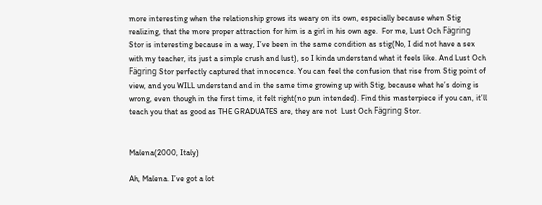more interesting when the relationship grows its weary on its own, especially because when Stig realizing, that the more proper attraction for him is a girl in his own age.  For me, Lust Och Fägring Stor is interesting because in a way, I’ve been in the same condition as stig(No, I did not have a sex with my teacher, its just a simple crush and lust), so I kinda understand what it feels like. And Lust Och Fägring Stor perfectly captured that innocence. You can feel the confusion that rise from Stig point of view, and you WILL understand and in the same time growing up with Stig, because what he’s doing is wrong, even though in the first time, it felt right(no pun intended). Find this masterpiece if you can, it’ll teach you that as good as THE GRADUATES are, they are not  Lust Och Fägring Stor.


Malena(2000, Italy)

Ah, Malena. I’ve got a lot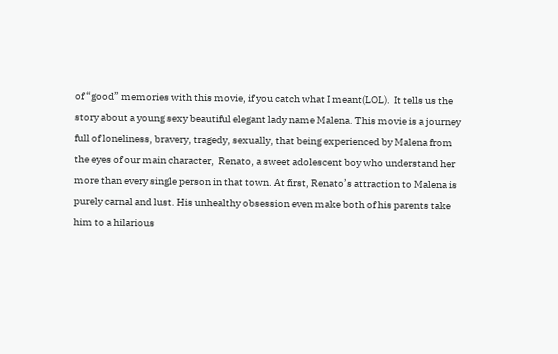of “good” memories with this movie, if you catch what I meant(LOL).  It tells us the story about a young sexy beautiful elegant lady name Malena. This movie is a journey full of loneliness, bravery, tragedy, sexually, that being experienced by Malena from the eyes of our main character,  Renato, a sweet adolescent boy who understand her more than every single person in that town. At first, Renato’s attraction to Malena is purely carnal and lust. His unhealthy obsession even make both of his parents take him to a hilarious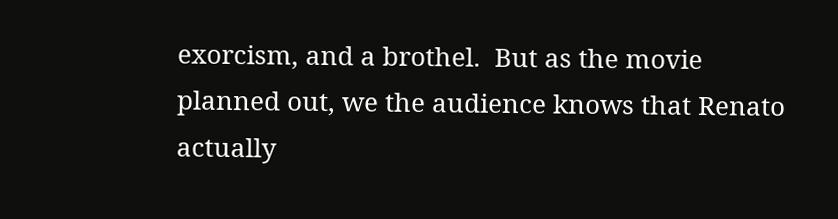exorcism, and a brothel.  But as the movie planned out, we the audience knows that Renato actually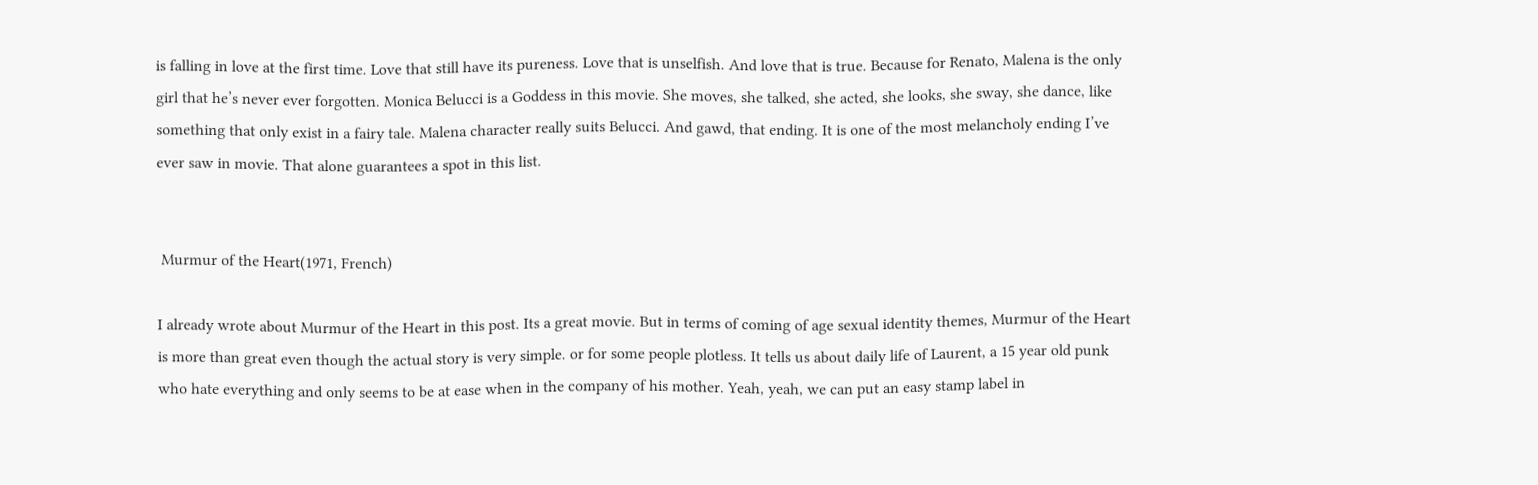is falling in love at the first time. Love that still have its pureness. Love that is unselfish. And love that is true. Because for Renato, Malena is the only girl that he’s never ever forgotten. Monica Belucci is a Goddess in this movie. She moves, she talked, she acted, she looks, she sway, she dance, like something that only exist in a fairy tale. Malena character really suits Belucci. And gawd, that ending. It is one of the most melancholy ending I’ve ever saw in movie. That alone guarantees a spot in this list.


 Murmur of the Heart(1971, French)

I already wrote about Murmur of the Heart in this post. Its a great movie. But in terms of coming of age sexual identity themes, Murmur of the Heart is more than great even though the actual story is very simple. or for some people plotless. It tells us about daily life of Laurent, a 15 year old punk who hate everything and only seems to be at ease when in the company of his mother. Yeah, yeah, we can put an easy stamp label in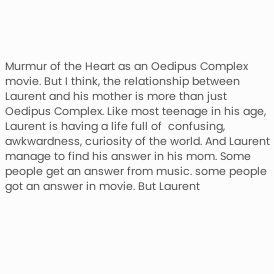Murmur of the Heart as an Oedipus Complex movie. But I think, the relationship between Laurent and his mother is more than just Oedipus Complex. Like most teenage in his age, Laurent is having a life full of  confusing, awkwardness, curiosity of the world. And Laurent manage to find his answer in his mom. Some people get an answer from music. some people got an answer in movie. But Laurent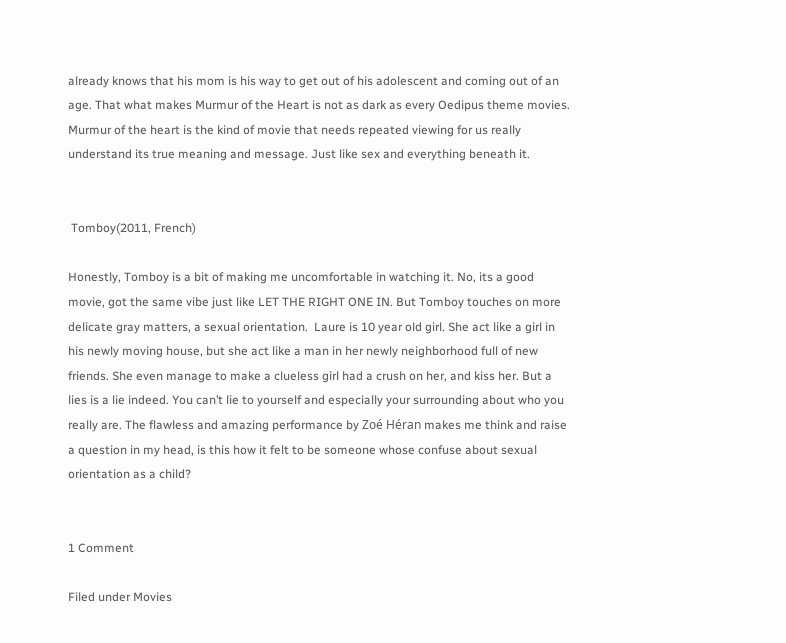already knows that his mom is his way to get out of his adolescent and coming out of an age. That what makes Murmur of the Heart is not as dark as every Oedipus theme movies. Murmur of the heart is the kind of movie that needs repeated viewing for us really understand its true meaning and message. Just like sex and everything beneath it.


 Tomboy(2011, French)

Honestly, Tomboy is a bit of making me uncomfortable in watching it. No, its a good movie, got the same vibe just like LET THE RIGHT ONE IN. But Tomboy touches on more delicate gray matters, a sexual orientation.  Laure is 10 year old girl. She act like a girl in his newly moving house, but she act like a man in her newly neighborhood full of new friends. She even manage to make a clueless girl had a crush on her, and kiss her. But a lies is a lie indeed. You can’t lie to yourself and especially your surrounding about who you really are. The flawless and amazing performance by Zoé Héran makes me think and raise a question in my head, is this how it felt to be someone whose confuse about sexual orientation as a child?


1 Comment

Filed under Movies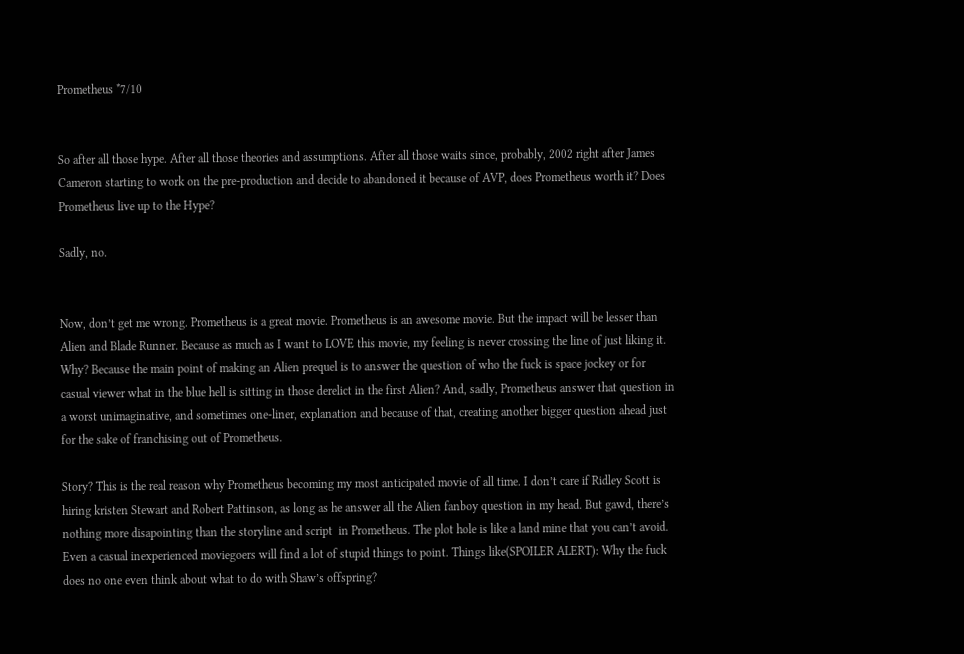Prometheus *7/10


So after all those hype. After all those theories and assumptions. After all those waits since, probably, 2002 right after James Cameron starting to work on the pre-production and decide to abandoned it because of AVP, does Prometheus worth it? Does Prometheus live up to the Hype?

Sadly, no.


Now, don’t get me wrong. Prometheus is a great movie. Prometheus is an awesome movie. But the impact will be lesser than Alien and Blade Runner. Because as much as I want to LOVE this movie, my feeling is never crossing the line of just liking it. Why? Because the main point of making an Alien prequel is to answer the question of who the fuck is space jockey or for casual viewer what in the blue hell is sitting in those derelict in the first Alien? And, sadly, Prometheus answer that question in a worst unimaginative, and sometimes one-liner, explanation and because of that, creating another bigger question ahead just for the sake of franchising out of Prometheus.

Story? This is the real reason why Prometheus becoming my most anticipated movie of all time. I don’t care if Ridley Scott is hiring kristen Stewart and Robert Pattinson, as long as he answer all the Alien fanboy question in my head. But gawd, there’s nothing more disapointing than the storyline and script  in Prometheus. The plot hole is like a land mine that you can’t avoid. Even a casual inexperienced moviegoers will find a lot of stupid things to point. Things like(SPOILER ALERT): Why the fuck does no one even think about what to do with Shaw’s offspring?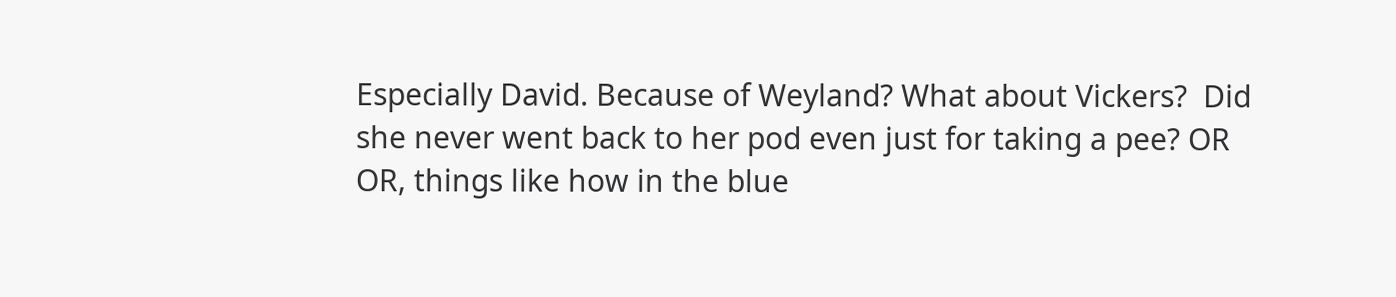Especially David. Because of Weyland? What about Vickers?  Did she never went back to her pod even just for taking a pee? OR OR, things like how in the blue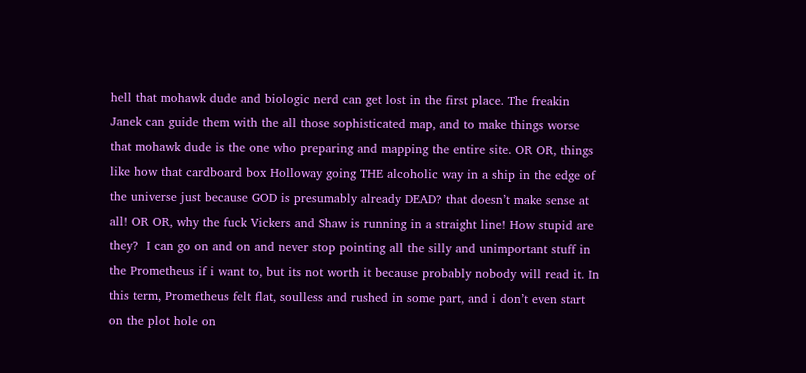hell that mohawk dude and biologic nerd can get lost in the first place. The freakin Janek can guide them with the all those sophisticated map, and to make things worse that mohawk dude is the one who preparing and mapping the entire site. OR OR, things like how that cardboard box Holloway going THE alcoholic way in a ship in the edge of the universe just because GOD is presumably already DEAD? that doesn’t make sense at all! OR OR, why the fuck Vickers and Shaw is running in a straight line! How stupid are they?  I can go on and on and never stop pointing all the silly and unimportant stuff in the Prometheus if i want to, but its not worth it because probably nobody will read it. In this term, Prometheus felt flat, soulless and rushed in some part, and i don’t even start on the plot hole on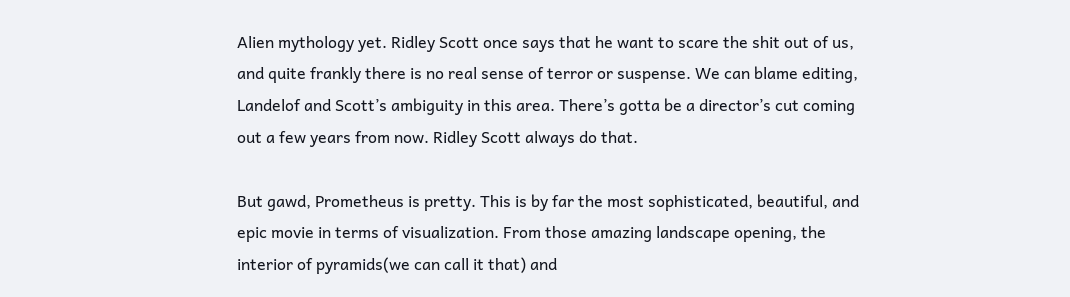Alien mythology yet. Ridley Scott once says that he want to scare the shit out of us, and quite frankly there is no real sense of terror or suspense. We can blame editing, Landelof and Scott’s ambiguity in this area. There’s gotta be a director’s cut coming out a few years from now. Ridley Scott always do that.

But gawd, Prometheus is pretty. This is by far the most sophisticated, beautiful, and epic movie in terms of visualization. From those amazing landscape opening, the interior of pyramids(we can call it that) and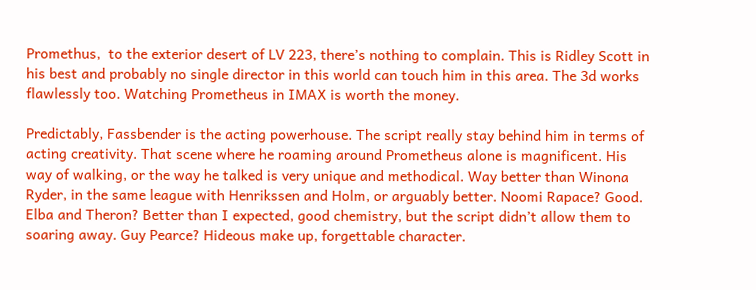Promethus,  to the exterior desert of LV 223, there’s nothing to complain. This is Ridley Scott in his best and probably no single director in this world can touch him in this area. The 3d works flawlessly too. Watching Prometheus in IMAX is worth the money.

Predictably, Fassbender is the acting powerhouse. The script really stay behind him in terms of acting creativity. That scene where he roaming around Prometheus alone is magnificent. His way of walking, or the way he talked is very unique and methodical. Way better than Winona Ryder, in the same league with Henrikssen and Holm, or arguably better. Noomi Rapace? Good. Elba and Theron? Better than I expected, good chemistry, but the script didn’t allow them to soaring away. Guy Pearce? Hideous make up, forgettable character.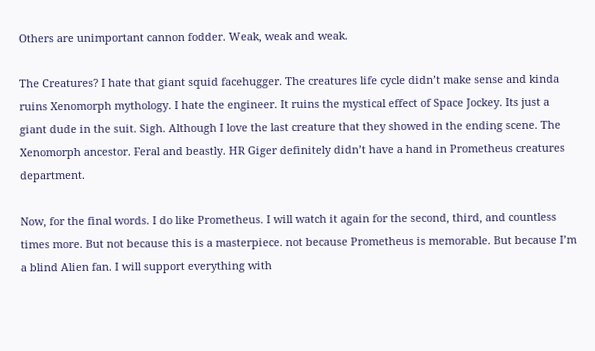Others are unimportant cannon fodder. Weak, weak and weak.

The Creatures? I hate that giant squid facehugger. The creatures life cycle didn’t make sense and kinda ruins Xenomorph mythology. I hate the engineer. It ruins the mystical effect of Space Jockey. Its just a giant dude in the suit. Sigh. Although I love the last creature that they showed in the ending scene. The Xenomorph ancestor. Feral and beastly. HR Giger definitely didn’t have a hand in Prometheus creatures department.

Now, for the final words. I do like Prometheus. I will watch it again for the second, third, and countless times more. But not because this is a masterpiece. not because Prometheus is memorable. But because I’m a blind Alien fan. I will support everything with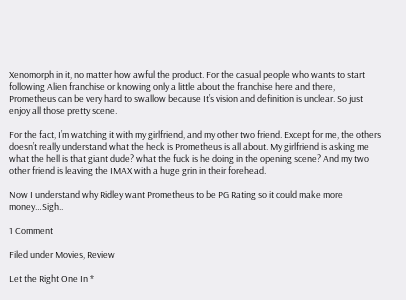Xenomorph in it, no matter how awful the product. For the casual people who wants to start following Alien franchise or knowing only a little about the franchise here and there, Prometheus can be very hard to swallow because It’s vision and definition is unclear. So just enjoy all those pretty scene.

For the fact, I’m watching it with my girlfriend, and my other two friend. Except for me, the others doesn’t really understand what the heck is Prometheus is all about. My girlfriend is asking me what the hell is that giant dude? what the fuck is he doing in the opening scene? And my two other friend is leaving the IMAX with a huge grin in their forehead.

Now I understand why Ridley want Prometheus to be PG Rating so it could make more money…Sigh..

1 Comment

Filed under Movies, Review

Let the Right One In *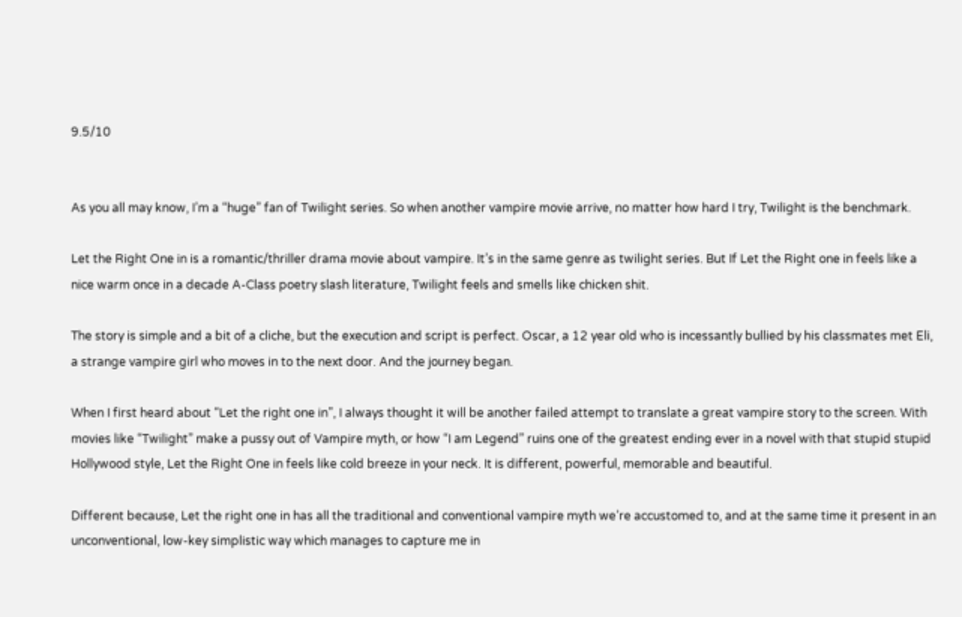9.5/10


As you all may know, I’m a “huge” fan of Twilight series. So when another vampire movie arrive, no matter how hard I try, Twilight is the benchmark.

Let the Right One in is a romantic/thriller drama movie about vampire. It’s in the same genre as twilight series. But If Let the Right one in feels like a nice warm once in a decade A-Class poetry slash literature, Twilight feels and smells like chicken shit.

The story is simple and a bit of a cliche, but the execution and script is perfect. Oscar, a 12 year old who is incessantly bullied by his classmates met Eli, a strange vampire girl who moves in to the next door. And the journey began.

When I first heard about “Let the right one in”, I always thought it will be another failed attempt to translate a great vampire story to the screen. With movies like “Twilight” make a pussy out of Vampire myth, or how “I am Legend” ruins one of the greatest ending ever in a novel with that stupid stupid Hollywood style, Let the Right One in feels like cold breeze in your neck. It is different, powerful, memorable and beautiful.

Different because, Let the right one in has all the traditional and conventional vampire myth we’re accustomed to, and at the same time it present in an unconventional, low-key simplistic way which manages to capture me in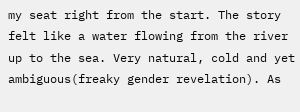my seat right from the start. The story felt like a water flowing from the river up to the sea. Very natural, cold and yet ambiguous(freaky gender revelation). As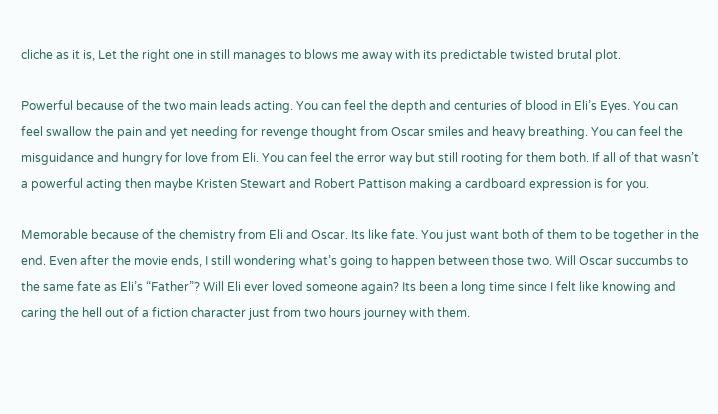cliche as it is, Let the right one in still manages to blows me away with its predictable twisted brutal plot.

Powerful because of the two main leads acting. You can feel the depth and centuries of blood in Eli’s Eyes. You can feel swallow the pain and yet needing for revenge thought from Oscar smiles and heavy breathing. You can feel the misguidance and hungry for love from Eli. You can feel the error way but still rooting for them both. If all of that wasn’t a powerful acting then maybe Kristen Stewart and Robert Pattison making a cardboard expression is for you.

Memorable because of the chemistry from Eli and Oscar. Its like fate. You just want both of them to be together in the end. Even after the movie ends, I still wondering what’s going to happen between those two. Will Oscar succumbs to the same fate as Eli’s “Father”? Will Eli ever loved someone again? Its been a long time since I felt like knowing and caring the hell out of a fiction character just from two hours journey with them.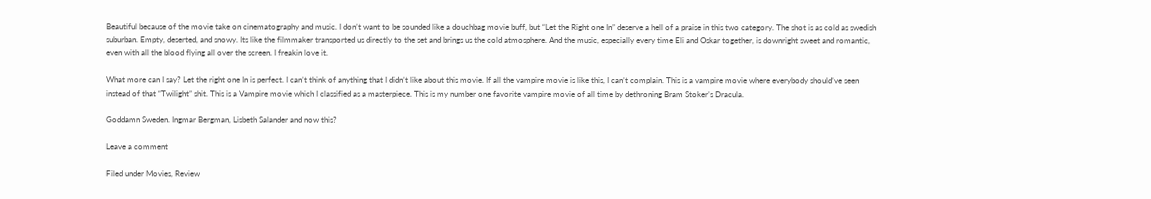Beautiful because of the movie take on cinematography and music. I don’t want to be sounded like a douchbag movie buff, but “Let the Right one In” deserve a hell of a praise in this two category. The shot is as cold as swedish suburban. Empty, deserted, and snowy. Its like the filmmaker transported us directly to the set and brings us the cold atmosphere. And the music, especially every time Eli and Oskar together, is downright sweet and romantic, even with all the blood flying all over the screen. I freakin love it.

What more can I say? Let the right one In is perfect. I can’t think of anything that I didn’t like about this movie. If all the vampire movie is like this, I can’t complain. This is a vampire movie where everybody should’ve seen instead of that “Twilight” shit. This is a Vampire movie which I classified as a masterpiece. This is my number one favorite vampire movie of all time by dethroning Bram Stoker’s Dracula.

Goddamn Sweden. Ingmar Bergman, Lisbeth Salander and now this?

Leave a comment

Filed under Movies, Review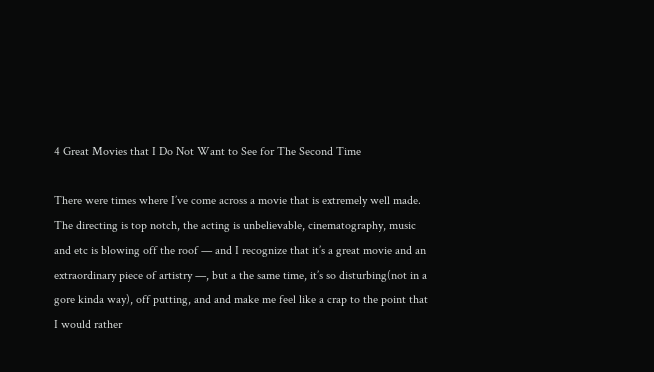4 Great Movies that I Do Not Want to See for The Second Time

There were times where I’ve come across a movie that is extremely well made. The directing is top notch, the acting is unbelievable, cinematography, music and etc is blowing off the roof — and I recognize that it’s a great movie and an extraordinary piece of artistry —, but a the same time, it’s so disturbing(not in a gore kinda way), off putting, and and make me feel like a crap to the point that I would rather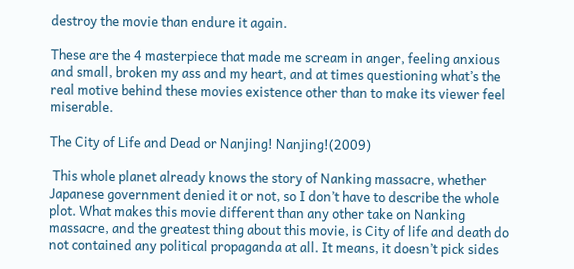destroy the movie than endure it again.

These are the 4 masterpiece that made me scream in anger, feeling anxious and small, broken my ass and my heart, and at times questioning what’s the real motive behind these movies existence other than to make its viewer feel miserable.

The City of Life and Dead or Nanjing! Nanjing!(2009)

 This whole planet already knows the story of Nanking massacre, whether Japanese government denied it or not, so I don’t have to describe the whole plot. What makes this movie different than any other take on Nanking massacre, and the greatest thing about this movie, is City of life and death do not contained any political propaganda at all. It means, it doesn’t pick sides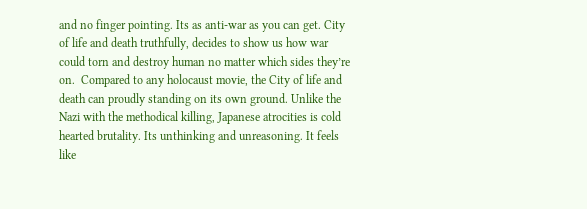and no finger pointing. Its as anti-war as you can get. City of life and death truthfully, decides to show us how war could torn and destroy human no matter which sides they’re on.  Compared to any holocaust movie, the City of life and death can proudly standing on its own ground. Unlike the Nazi with the methodical killing, Japanese atrocities is cold hearted brutality. Its unthinking and unreasoning. It feels like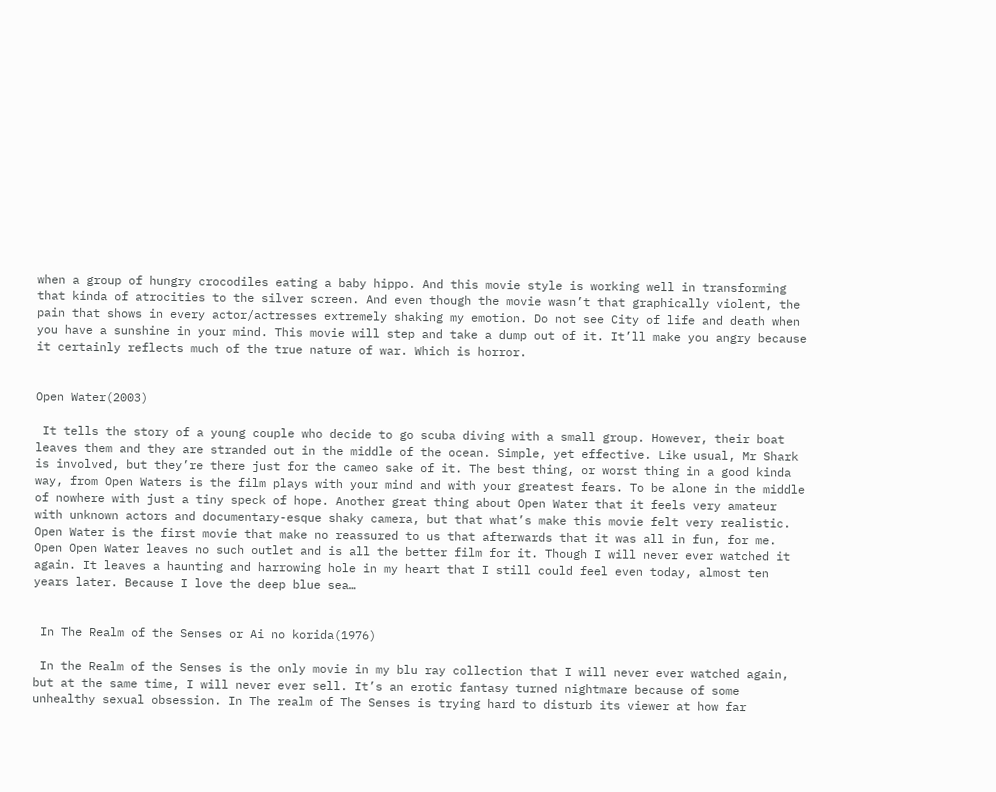when a group of hungry crocodiles eating a baby hippo. And this movie style is working well in transforming that kinda of atrocities to the silver screen. And even though the movie wasn’t that graphically violent, the pain that shows in every actor/actresses extremely shaking my emotion. Do not see City of life and death when you have a sunshine in your mind. This movie will step and take a dump out of it. It’ll make you angry because it certainly reflects much of the true nature of war. Which is horror.


Open Water(2003)

 It tells the story of a young couple who decide to go scuba diving with a small group. However, their boat leaves them and they are stranded out in the middle of the ocean. Simple, yet effective. Like usual, Mr Shark is involved, but they’re there just for the cameo sake of it. The best thing, or worst thing in a good kinda way, from Open Waters is the film plays with your mind and with your greatest fears. To be alone in the middle of nowhere with just a tiny speck of hope. Another great thing about Open Water that it feels very amateur with unknown actors and documentary-esque shaky camera, but that what’s make this movie felt very realistic. Open Water is the first movie that make no reassured to us that afterwards that it was all in fun, for me. Open Open Water leaves no such outlet and is all the better film for it. Though I will never ever watched it again. It leaves a haunting and harrowing hole in my heart that I still could feel even today, almost ten years later. Because I love the deep blue sea…


 In The Realm of the Senses or Ai no korida(1976)

 In the Realm of the Senses is the only movie in my blu ray collection that I will never ever watched again, but at the same time, I will never ever sell. It’s an erotic fantasy turned nightmare because of some unhealthy sexual obsession. In The realm of The Senses is trying hard to disturb its viewer at how far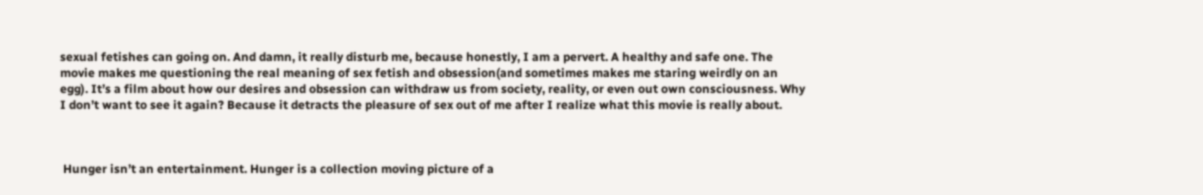sexual fetishes can going on. And damn, it really disturb me, because honestly, I am a pervert. A healthy and safe one. The movie makes me questioning the real meaning of sex fetish and obsession(and sometimes makes me staring weirdly on an egg). It’s a film about how our desires and obsession can withdraw us from society, reality, or even out own consciousness. Why I don’t want to see it again? Because it detracts the pleasure of sex out of me after I realize what this movie is really about.



 Hunger isn’t an entertainment. Hunger is a collection moving picture of a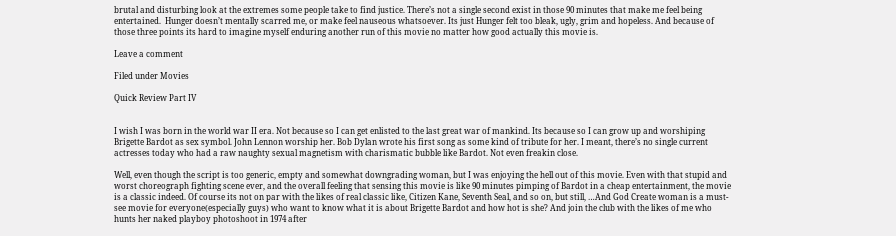brutal and disturbing look at the extremes some people take to find justice. There’s not a single second exist in those 90 minutes that make me feel being entertained.  Hunger doesn’t mentally scarred me, or make feel nauseous whatsoever. Its just Hunger felt too bleak, ugly, grim and hopeless. And because of those three points its hard to imagine myself enduring another run of this movie no matter how good actually this movie is.

Leave a comment

Filed under Movies

Quick Review Part IV


I wish I was born in the world war II era. Not because so I can get enlisted to the last great war of mankind. Its because so I can grow up and worshiping Brigette Bardot as sex symbol. John Lennon worship her. Bob Dylan wrote his first song as some kind of tribute for her. I meant, there’s no single current actresses today who had a raw naughty sexual magnetism with charismatic bubble like Bardot. Not even freakin close.

Well, even though the script is too generic, empty and somewhat downgrading woman, but I was enjoying the hell out of this movie. Even with that stupid and worst choreograph fighting scene ever, and the overall feeling that sensing this movie is like 90 minutes pimping of Bardot in a cheap entertainment, the movie is a classic indeed. Of course its not on par with the likes of real classic like, Citizen Kane, Seventh Seal, and so on, but still, …And God Create woman is a must-see movie for everyone(especially guys) who want to know what it is about Brigette Bardot and how hot is she? And join the club with the likes of me who hunts her naked playboy photoshoot in 1974 after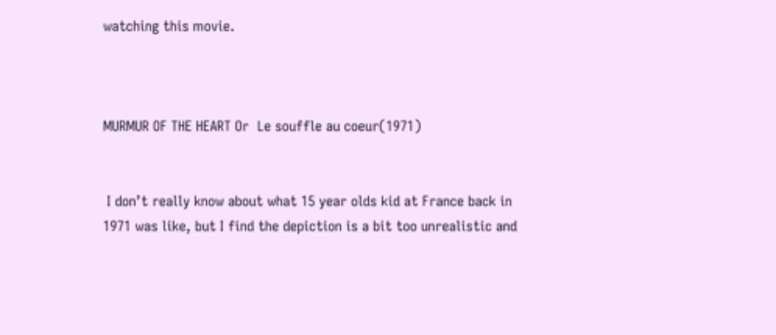watching this movie.



MURMUR OF THE HEART Or  Le souffle au coeur(1971)


 I don’t really know about what 15 year olds kid at France back in 1971 was like, but I find the depiction is a bit too unrealistic and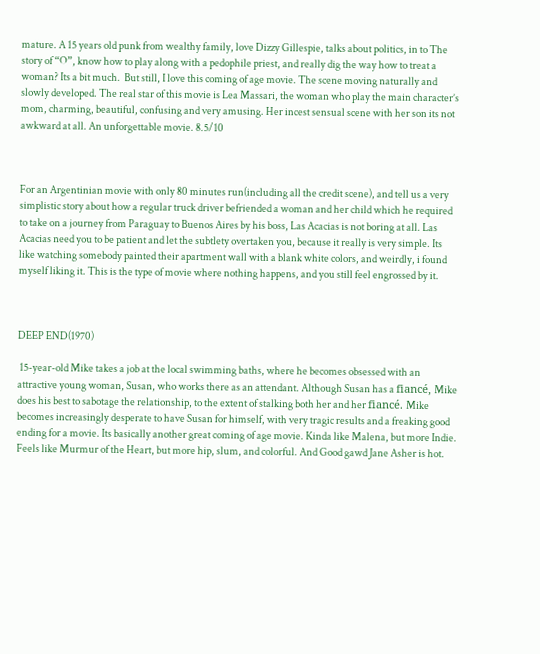mature. A 15 years old punk from wealthy family, love Dizzy Gillespie, talks about politics, in to The story of “O”, know how to play along with a pedophile priest, and really dig the way how to treat a woman? Its a bit much.  But still, I love this coming of age movie. The scene moving naturally and slowly developed. The real star of this movie is Lea Massari, the woman who play the main character’s mom, charming, beautiful, confusing and very amusing. Her incest sensual scene with her son its not awkward at all. An unforgettable movie. 8.5/10



For an Argentinian movie with only 80 minutes run(including all the credit scene), and tell us a very simplistic story about how a regular truck driver befriended a woman and her child which he required to take on a journey from Paraguay to Buenos Aires by his boss, Las Acacias is not boring at all. Las Acacias need you to be patient and let the subtlety overtaken you, because it really is very simple. Its like watching somebody painted their apartment wall with a blank white colors, and weirdly, i found myself liking it. This is the type of movie where nothing happens, and you still feel engrossed by it.



DEEP END(1970)

 15-year-old Mike takes a job at the local swimming baths, where he becomes obsessed with an attractive young woman, Susan, who works there as an attendant. Although Susan has a fiancé, Mike does his best to sabotage the relationship, to the extent of stalking both her and her fiancé. Mike becomes increasingly desperate to have Susan for himself, with very tragic results and a freaking good ending for a movie. Its basically another great coming of age movie. Kinda like Malena, but more Indie. Feels like Murmur of the Heart, but more hip, slum, and colorful. And Good gawd Jane Asher is hot.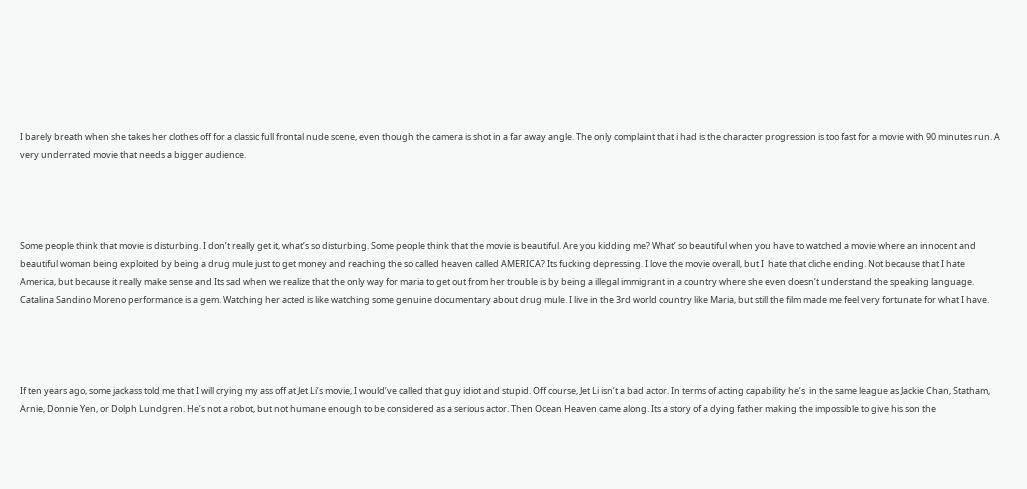I barely breath when she takes her clothes off for a classic full frontal nude scene, even though the camera is shot in a far away angle. The only complaint that i had is the character progression is too fast for a movie with 90 minutes run. A very underrated movie that needs a bigger audience.




Some people think that movie is disturbing. I don’t really get it, what’s so disturbing. Some people think that the movie is beautiful. Are you kidding me? What’ so beautiful when you have to watched a movie where an innocent and beautiful woman being exploited by being a drug mule just to get money and reaching the so called heaven called AMERICA? Its fucking depressing. I love the movie overall, but I  hate that cliche ending. Not because that I hate America, but because it really make sense and Its sad when we realize that the only way for maria to get out from her trouble is by being a illegal immigrant in a country where she even doesn’t understand the speaking language. Catalina Sandino Moreno performance is a gem. Watching her acted is like watching some genuine documentary about drug mule. I live in the 3rd world country like Maria, but still the film made me feel very fortunate for what I have.




If ten years ago, some jackass told me that I will crying my ass off at Jet Li’s movie, I would’ve called that guy idiot and stupid. Off course, Jet Li isn’t a bad actor. In terms of acting capability he’s  in the same league as Jackie Chan, Statham, Arnie, Donnie Yen, or Dolph Lundgren. He’s not a robot, but not humane enough to be considered as a serious actor. Then Ocean Heaven came along. Its a story of a dying father making the impossible to give his son the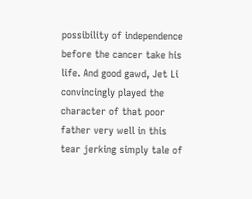possibility of independence before the cancer take his life. And good gawd, Jet Li convincingly played the character of that poor father very well in this tear jerking simply tale of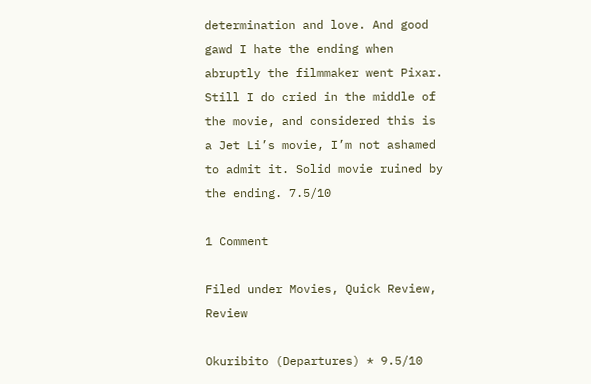determination and love. And good gawd I hate the ending when abruptly the filmmaker went Pixar.  Still I do cried in the middle of the movie, and considered this is a Jet Li’s movie, I’m not ashamed to admit it. Solid movie ruined by the ending. 7.5/10

1 Comment

Filed under Movies, Quick Review, Review

Okuribito (Departures) * 9.5/10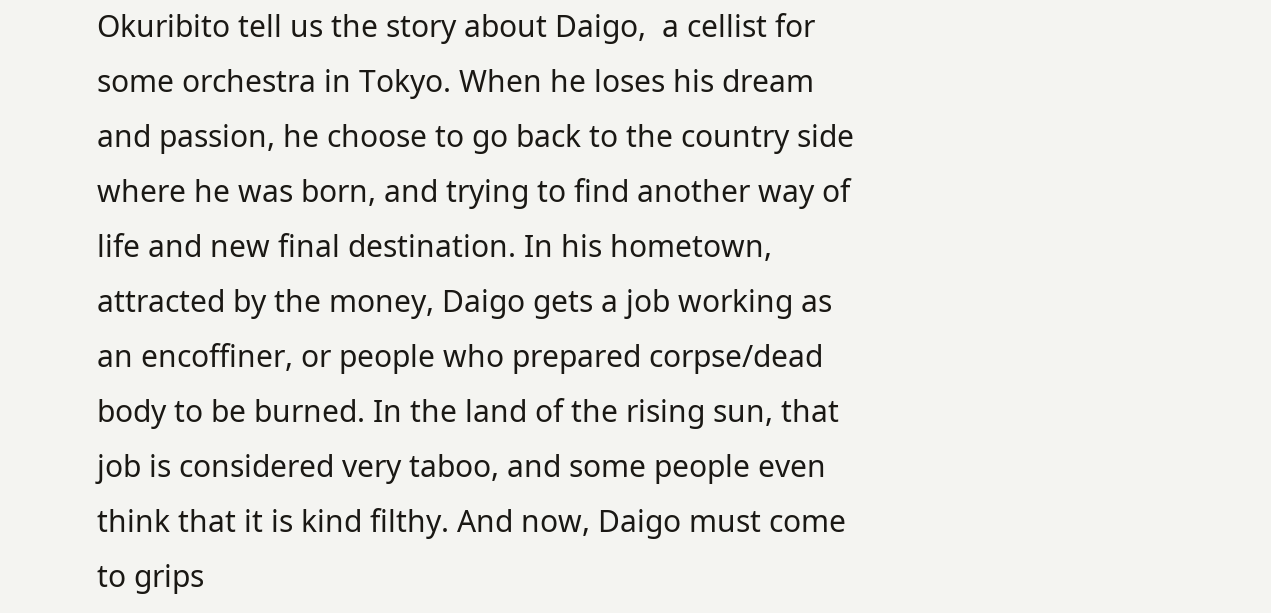Okuribito tell us the story about Daigo,  a cellist for some orchestra in Tokyo. When he loses his dream and passion, he choose to go back to the country side where he was born, and trying to find another way of life and new final destination. In his hometown, attracted by the money, Daigo gets a job working as an encoffiner, or people who prepared corpse/dead body to be burned. In the land of the rising sun, that job is considered very taboo, and some people even think that it is kind filthy. And now, Daigo must come to grips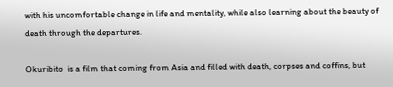with his uncomfortable change in life and mentality, while also learning about the beauty of death through the departures.

Okuribito  is a film that coming from Asia and filled with death, corpses and coffins, but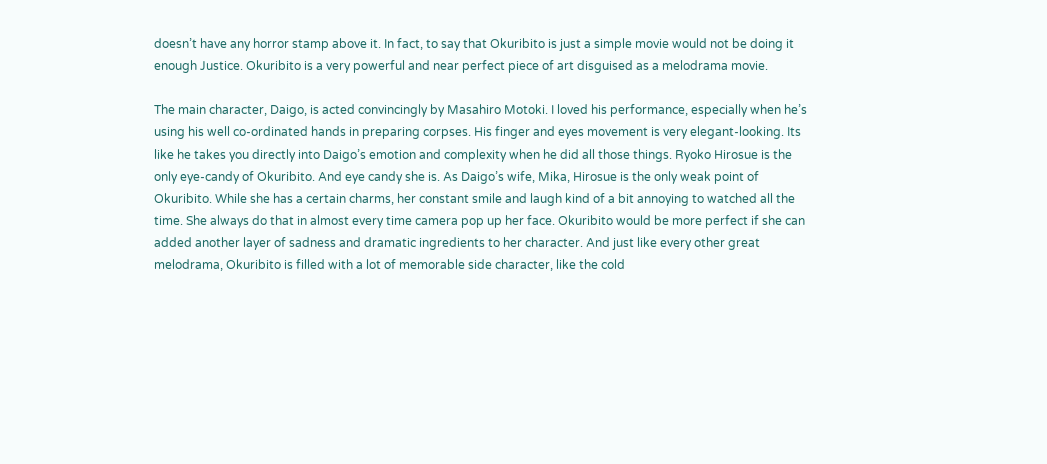doesn’t have any horror stamp above it. In fact, to say that Okuribito is just a simple movie would not be doing it enough Justice. Okuribito is a very powerful and near perfect piece of art disguised as a melodrama movie.

The main character, Daigo, is acted convincingly by Masahiro Motoki. I loved his performance, especially when he’s using his well co-ordinated hands in preparing corpses. His finger and eyes movement is very elegant-looking. Its like he takes you directly into Daigo’s emotion and complexity when he did all those things. Ryoko Hirosue is the only eye-candy of Okuribito. And eye candy she is. As Daigo’s wife, Mika, Hirosue is the only weak point of Okuribito. While she has a certain charms, her constant smile and laugh kind of a bit annoying to watched all the time. She always do that in almost every time camera pop up her face. Okuribito would be more perfect if she can added another layer of sadness and dramatic ingredients to her character. And just like every other great melodrama, Okuribito is filled with a lot of memorable side character, like the cold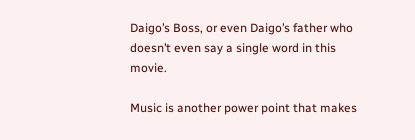Daigo’s Boss, or even Daigo’s father who doesn’t even say a single word in this movie.

Music is another power point that makes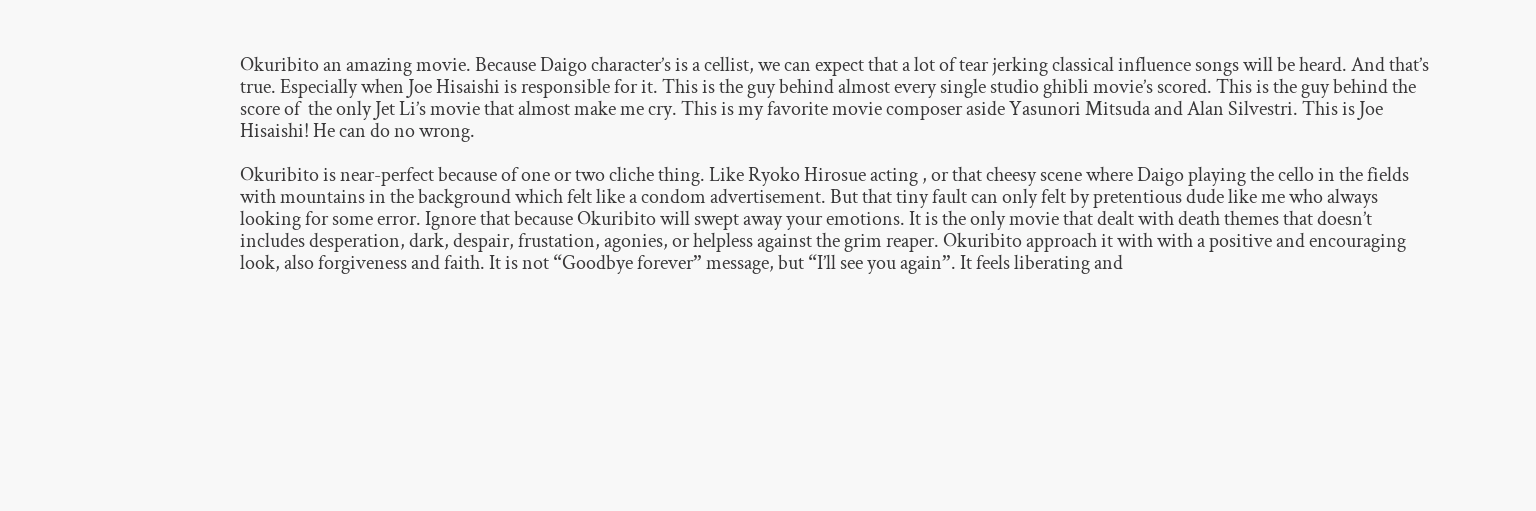Okuribito an amazing movie. Because Daigo character’s is a cellist, we can expect that a lot of tear jerking classical influence songs will be heard. And that’s true. Especially when Joe Hisaishi is responsible for it. This is the guy behind almost every single studio ghibli movie’s scored. This is the guy behind the score of  the only Jet Li’s movie that almost make me cry. This is my favorite movie composer aside Yasunori Mitsuda and Alan Silvestri. This is Joe Hisaishi! He can do no wrong.

Okuribito is near-perfect because of one or two cliche thing. Like Ryoko Hirosue acting , or that cheesy scene where Daigo playing the cello in the fields with mountains in the background which felt like a condom advertisement. But that tiny fault can only felt by pretentious dude like me who always looking for some error. Ignore that because Okuribito will swept away your emotions. It is the only movie that dealt with death themes that doesn’t includes desperation, dark, despair, frustation, agonies, or helpless against the grim reaper. Okuribito approach it with with a positive and encouraging look, also forgiveness and faith. It is not “Goodbye forever” message, but “I’ll see you again”. It feels liberating and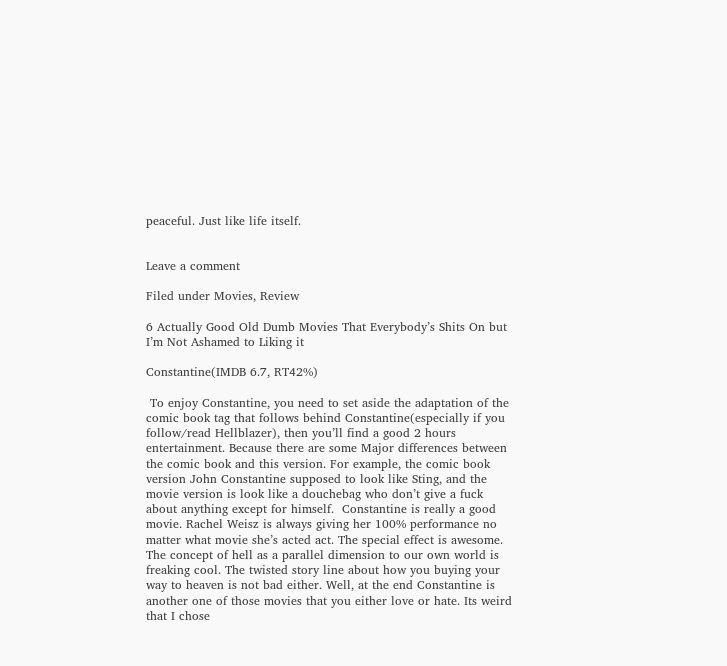peaceful. Just like life itself.


Leave a comment

Filed under Movies, Review

6 Actually Good Old Dumb Movies That Everybody’s Shits On but I’m Not Ashamed to Liking it

Constantine(IMDB 6.7, RT42%)

 To enjoy Constantine, you need to set aside the adaptation of the comic book tag that follows behind Constantine(especially if you follow/read Hellblazer), then you’ll find a good 2 hours entertainment. Because there are some Major differences between the comic book and this version. For example, the comic book version John Constantine supposed to look like Sting, and the movie version is look like a douchebag who don’t give a fuck about anything except for himself.  Constantine is really a good movie. Rachel Weisz is always giving her 100% performance no matter what movie she’s acted act. The special effect is awesome. The concept of hell as a parallel dimension to our own world is freaking cool. The twisted story line about how you buying your way to heaven is not bad either. Well, at the end Constantine is another one of those movies that you either love or hate. Its weird that I chose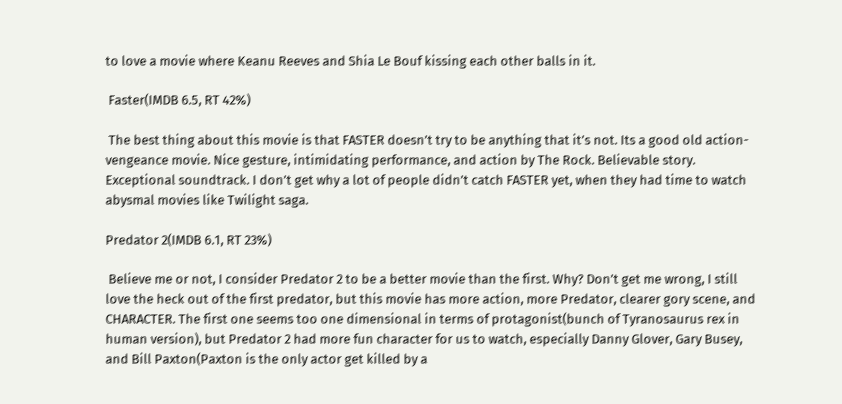to love a movie where Keanu Reeves and Shia Le Bouf kissing each other balls in it.

 Faster(IMDB 6.5, RT 42%)

 The best thing about this movie is that FASTER doesn’t try to be anything that it’s not. Its a good old action-vengeance movie. Nice gesture, intimidating performance, and action by The Rock. Believable story. Exceptional soundtrack. I don’t get why a lot of people didn’t catch FASTER yet, when they had time to watch abysmal movies like Twilight saga.

Predator 2(IMDB 6.1, RT 23%)

 Believe me or not, I consider Predator 2 to be a better movie than the first. Why? Don’t get me wrong, I still love the heck out of the first predator, but this movie has more action, more Predator, clearer gory scene, and CHARACTER. The first one seems too one dimensional in terms of protagonist(bunch of Tyranosaurus rex in human version), but Predator 2 had more fun character for us to watch, especially Danny Glover, Gary Busey, and Bill Paxton(Paxton is the only actor get killed by a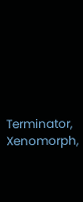Terminator, Xenomorph,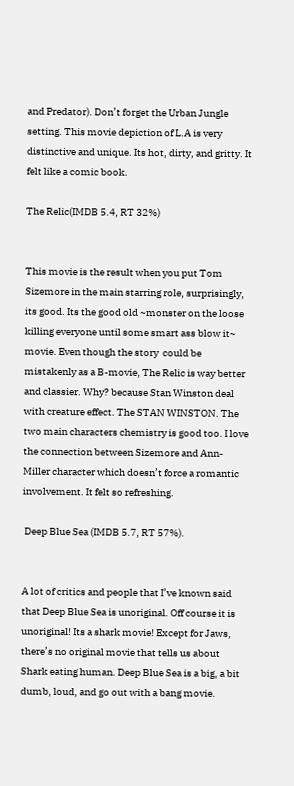and Predator). Don’t forget the Urban Jungle setting. This movie depiction of L.A is very distinctive and unique. Its hot, dirty, and gritty. It felt like a comic book.

The Relic(IMDB 5.4, RT 32%)


This movie is the result when you put Tom Sizemore in the main starring role, surprisingly, its good. Its the good old ~monster on the loose killing everyone until some smart ass blow it~ movie. Even though the story  could be mistakenly as a B-movie, The Relic is way better and classier. Why? because Stan Winston deal with creature effect. The STAN WINSTON. The two main characters chemistry is good too. I love the connection between Sizemore and Ann-Miller character which doesn’t force a romantic involvement. It felt so refreshing.

 Deep Blue Sea (IMDB 5.7, RT 57%).


A lot of critics and people that I’ve known said that Deep Blue Sea is unoriginal. Off course it is unoriginal! Its a shark movie! Except for Jaws, there’s no original movie that tells us about Shark eating human. Deep Blue Sea is a big, a bit dumb, loud, and go out with a bang movie.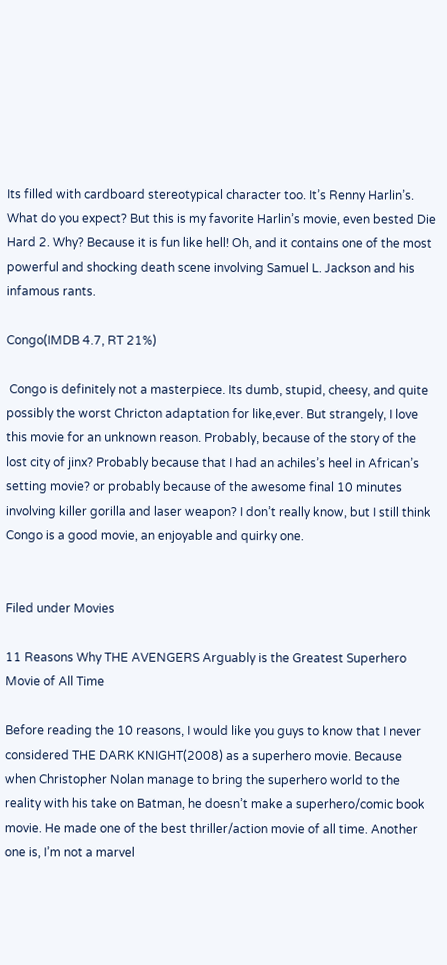Its filled with cardboard stereotypical character too. It’s Renny Harlin’s. What do you expect? But this is my favorite Harlin’s movie, even bested Die Hard 2. Why? Because it is fun like hell! Oh, and it contains one of the most powerful and shocking death scene involving Samuel L. Jackson and his infamous rants.

Congo(IMDB 4.7, RT 21%)

 Congo is definitely not a masterpiece. Its dumb, stupid, cheesy, and quite possibly the worst Chricton adaptation for like,ever. But strangely, I love this movie for an unknown reason. Probably, because of the story of the lost city of jinx? Probably because that I had an achiles’s heel in African’s setting movie? or probably because of the awesome final 10 minutes involving killer gorilla and laser weapon? I don’t really know, but I still think Congo is a good movie, an enjoyable and quirky one.


Filed under Movies

11 Reasons Why THE AVENGERS Arguably is the Greatest Superhero Movie of All Time

Before reading the 10 reasons, I would like you guys to know that I never considered THE DARK KNIGHT(2008) as a superhero movie. Because when Christopher Nolan manage to bring the superhero world to the reality with his take on Batman, he doesn’t make a superhero/comic book movie. He made one of the best thriller/action movie of all time. Another one is, I’m not a marvel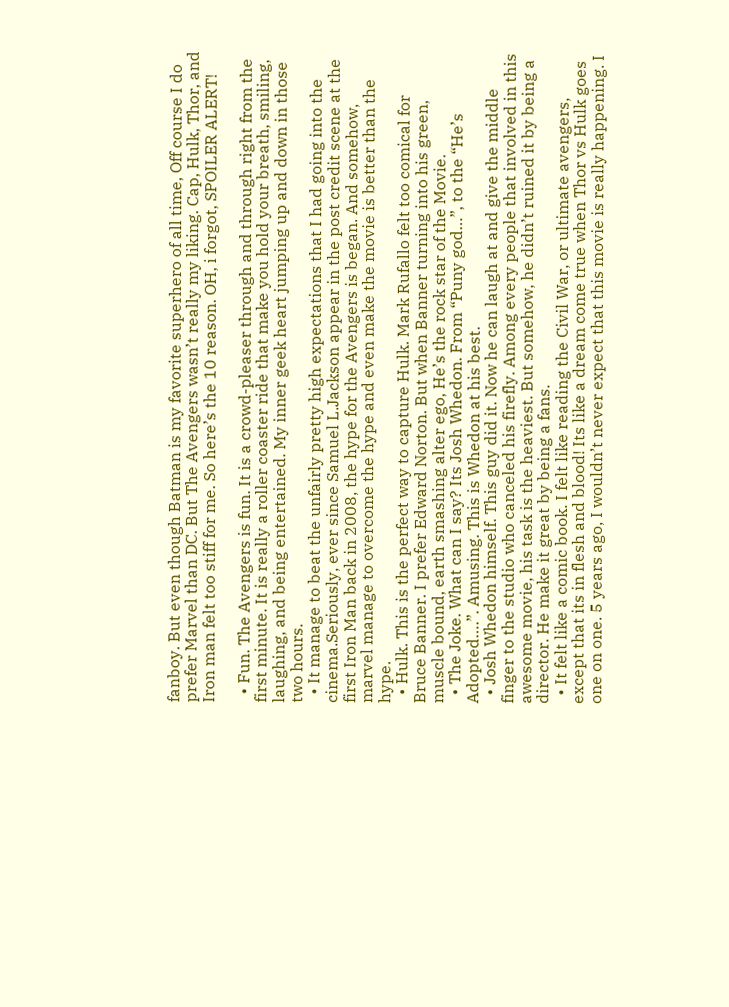fanboy. But even though Batman is my favorite superhero of all time, Off course I do prefer Marvel than DC. But The Avengers wasn’t really my liking. Cap, Hulk, Thor, and Iron man felt too stiff for me. So here’s the 10 reason. OH, i forgot, SPOILER ALERT!

  • Fun. The Avengers is fun. It is a crowd-pleaser through and through right from the first minute. It is really a roller coaster ride that make you hold your breath, smiling, laughing, and being entertained. My inner geek heart jumping up and down in those two hours.
  • It manage to beat the unfairly pretty high expectations that I had going into the cinema.Seriously, ever since Samuel L.Jackson appear in the post credit scene at the first Iron Man back in 2008, the hype for the Avengers is began. And somehow, marvel manage to overcome the hype and even make the movie is better than the hype.
  • Hulk. This is the perfect way to capture Hulk. Mark Rufallo felt too comical for Bruce Banner. I prefer Edward Norton. But when Banner turning into his green, muscle bound, earth smashing alter ego, He’s the rock star of the Movie.
  • The Joke. What can I say? Its Josh Whedon. From “Puny god…”, to the “He’s Adopted….”. Amusing. This is Whedon at his best.
  • Josh Whedon himself. This guy did it. Now he can laugh at and give the middle finger to the studio who canceled his firefly. Among every people that involved in this awesome movie, his task is the heaviest. But somehow, he didn’t ruined it by being a director. He make it great by being a fans.
  • It felt like a comic book. I felt like reading the Civil War, or ultimate avengers, except that its in flesh and blood! Its like a dream come true when Thor vs Hulk goes one on one. 5 years ago, I wouldn’t never expect that this movie is really happening. I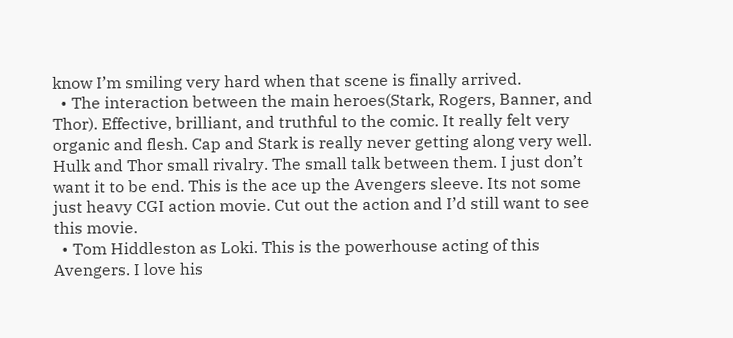know I’m smiling very hard when that scene is finally arrived.
  • The interaction between the main heroes(Stark, Rogers, Banner, and Thor). Effective, brilliant, and truthful to the comic. It really felt very organic and flesh. Cap and Stark is really never getting along very well. Hulk and Thor small rivalry. The small talk between them. I just don’t want it to be end. This is the ace up the Avengers sleeve. Its not some just heavy CGI action movie. Cut out the action and I’d still want to see this movie.
  • Tom Hiddleston as Loki. This is the powerhouse acting of this Avengers. I love his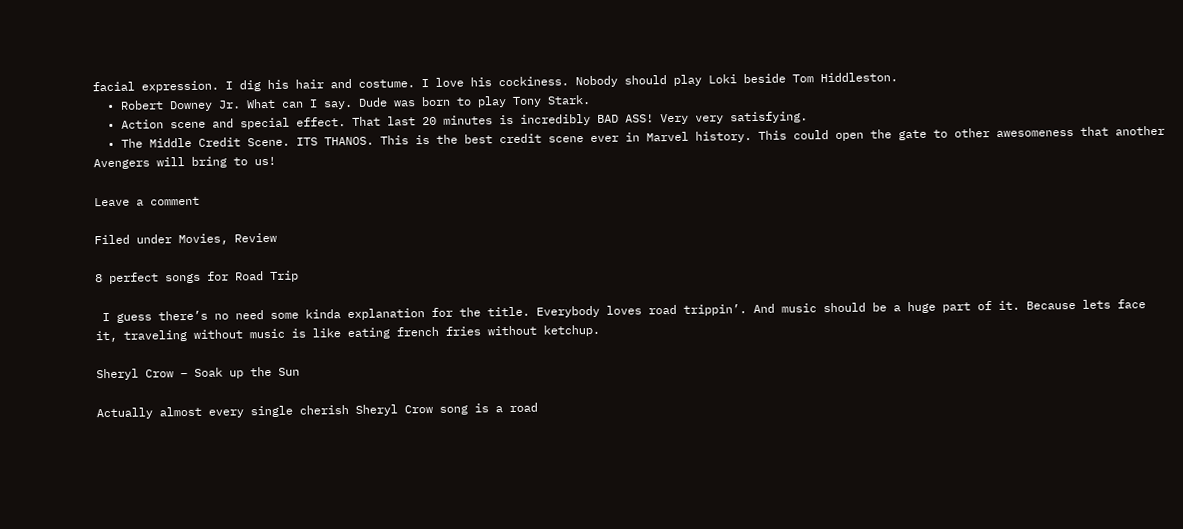facial expression. I dig his hair and costume. I love his cockiness. Nobody should play Loki beside Tom Hiddleston.
  • Robert Downey Jr. What can I say. Dude was born to play Tony Stark.
  • Action scene and special effect. That last 20 minutes is incredibly BAD ASS! Very very satisfying.
  • The Middle Credit Scene. ITS THANOS. This is the best credit scene ever in Marvel history. This could open the gate to other awesomeness that another Avengers will bring to us!

Leave a comment

Filed under Movies, Review

8 perfect songs for Road Trip

 I guess there’s no need some kinda explanation for the title. Everybody loves road trippin’. And music should be a huge part of it. Because lets face it, traveling without music is like eating french fries without ketchup.

Sheryl Crow – Soak up the Sun

Actually almost every single cherish Sheryl Crow song is a road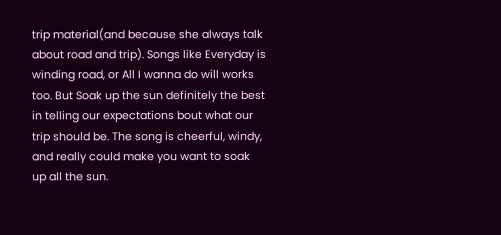trip material(and because she always talk about road and trip). Songs like Everyday is winding road, or All I wanna do will works too. But Soak up the sun definitely the best in telling our expectations bout what our trip should be. The song is cheerful, windy, and really could make you want to soak up all the sun.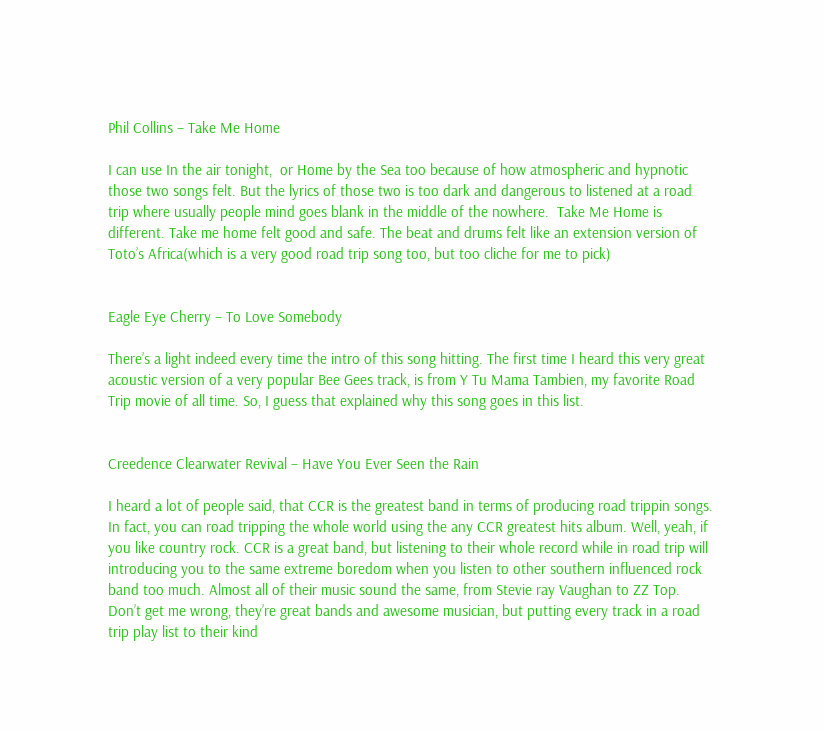Phil Collins – Take Me Home

I can use In the air tonight,  or Home by the Sea too because of how atmospheric and hypnotic those two songs felt. But the lyrics of those two is too dark and dangerous to listened at a road trip where usually people mind goes blank in the middle of the nowhere.  Take Me Home is different. Take me home felt good and safe. The beat and drums felt like an extension version of Toto’s Africa(which is a very good road trip song too, but too cliche for me to pick)


Eagle Eye Cherry – To Love Somebody

There’s a light indeed every time the intro of this song hitting. The first time I heard this very great acoustic version of a very popular Bee Gees track, is from Y Tu Mama Tambien, my favorite Road Trip movie of all time. So, I guess that explained why this song goes in this list.


Creedence Clearwater Revival – Have You Ever Seen the Rain

I heard a lot of people said, that CCR is the greatest band in terms of producing road trippin songs. In fact, you can road tripping the whole world using the any CCR greatest hits album. Well, yeah, if you like country rock. CCR is a great band, but listening to their whole record while in road trip will introducing you to the same extreme boredom when you listen to other southern influenced rock band too much. Almost all of their music sound the same, from Stevie ray Vaughan to ZZ Top. Don’t get me wrong, they’re great bands and awesome musician, but putting every track in a road trip play list to their kind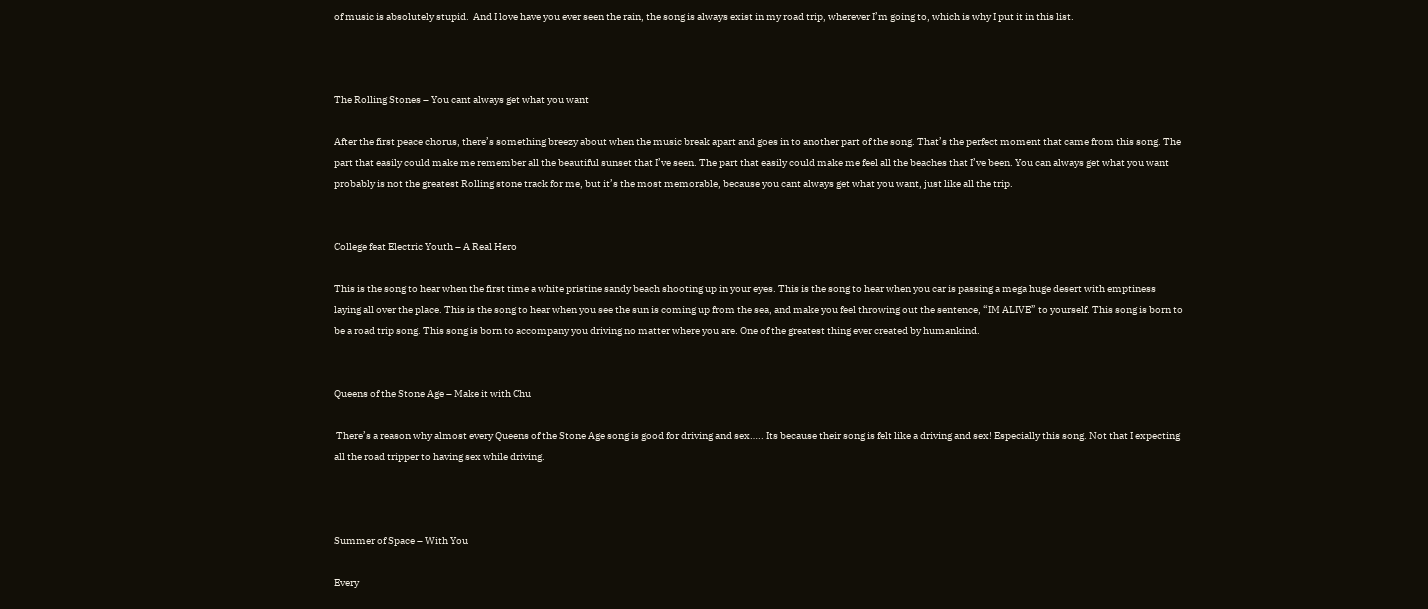of music is absolutely stupid.  And I love have you ever seen the rain, the song is always exist in my road trip, wherever I’m going to, which is why I put it in this list.



The Rolling Stones – You cant always get what you want

After the first peace chorus, there’s something breezy about when the music break apart and goes in to another part of the song. That’s the perfect moment that came from this song. The part that easily could make me remember all the beautiful sunset that I’ve seen. The part that easily could make me feel all the beaches that I’ve been. You can always get what you want probably is not the greatest Rolling stone track for me, but it’s the most memorable, because you cant always get what you want, just like all the trip.


College feat Electric Youth – A Real Hero

This is the song to hear when the first time a white pristine sandy beach shooting up in your eyes. This is the song to hear when you car is passing a mega huge desert with emptiness laying all over the place. This is the song to hear when you see the sun is coming up from the sea, and make you feel throwing out the sentence, “IM ALIVE” to yourself. This song is born to be a road trip song. This song is born to accompany you driving no matter where you are. One of the greatest thing ever created by humankind.


Queens of the Stone Age – Make it with Chu

 There’s a reason why almost every Queens of the Stone Age song is good for driving and sex….. Its because their song is felt like a driving and sex! Especially this song. Not that I expecting all the road tripper to having sex while driving.



Summer of Space – With You

Every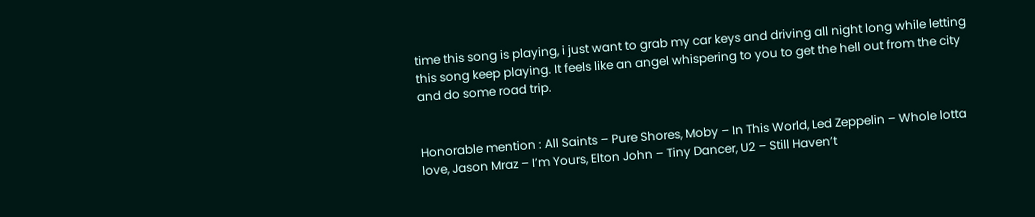time this song is playing, i just want to grab my car keys and driving all night long while letting this song keep playing. It feels like an angel whispering to you to get the hell out from the city and do some road trip.


Honorable mention : All Saints – Pure Shores, Moby – In This World, Led Zeppelin – Whole lotta love, Jason Mraz – I’m Yours, Elton John – Tiny Dancer, U2 – Still Haven’t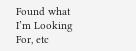Found what I’m Looking For, etc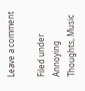Leave a comment

Filed under Annoying Thoughts, Music